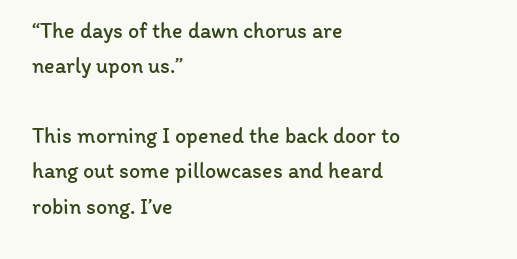“The days of the dawn chorus are nearly upon us.”

This morning I opened the back door to hang out some pillowcases and heard robin song. I’ve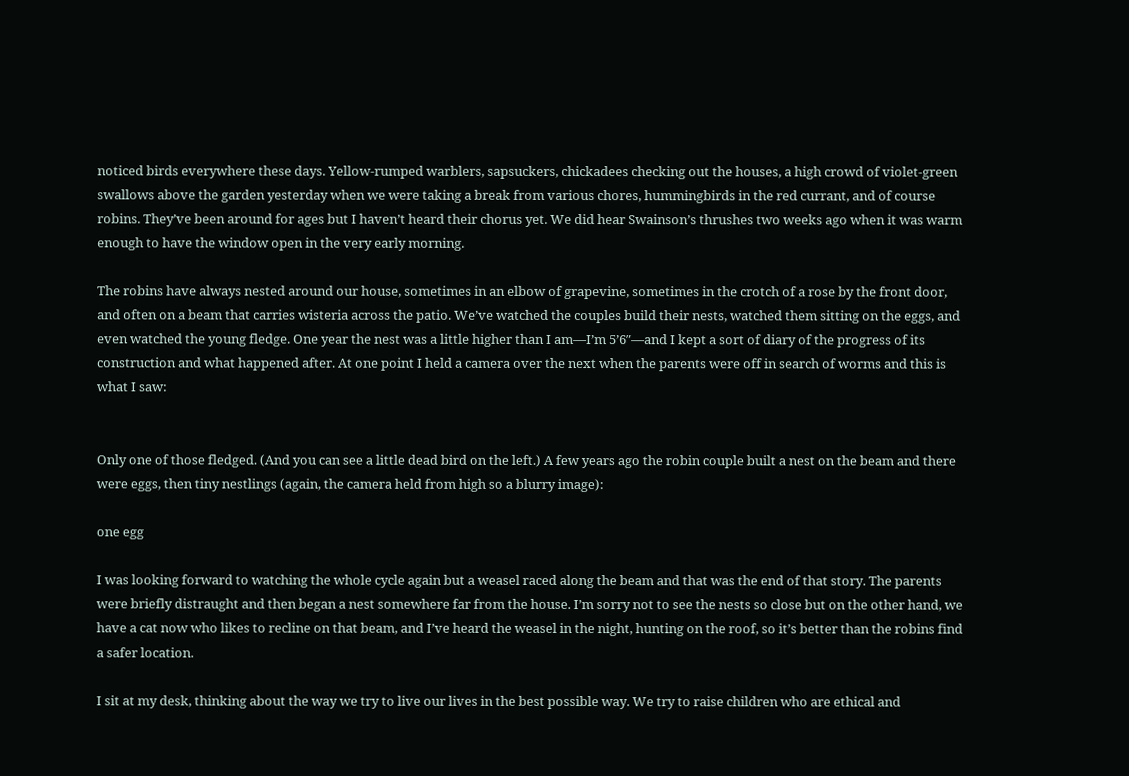noticed birds everywhere these days. Yellow-rumped warblers, sapsuckers, chickadees checking out the houses, a high crowd of violet-green swallows above the garden yesterday when we were taking a break from various chores, hummingbirds in the red currant, and of course robins. They’ve been around for ages but I haven’t heard their chorus yet. We did hear Swainson’s thrushes two weeks ago when it was warm enough to have the window open in the very early morning.

The robins have always nested around our house, sometimes in an elbow of grapevine, sometimes in the crotch of a rose by the front door, and often on a beam that carries wisteria across the patio. We’ve watched the couples build their nests, watched them sitting on the eggs, and even watched the young fledge. One year the nest was a little higher than I am—I’m 5’6″—and I kept a sort of diary of the progress of its construction and what happened after. At one point I held a camera over the next when the parents were off in search of worms and this is what I saw:


Only one of those fledged. (And you can see a little dead bird on the left.) A few years ago the robin couple built a nest on the beam and there were eggs, then tiny nestlings (again, the camera held from high so a blurry image):

one egg

I was looking forward to watching the whole cycle again but a weasel raced along the beam and that was the end of that story. The parents were briefly distraught and then began a nest somewhere far from the house. I’m sorry not to see the nests so close but on the other hand, we have a cat now who likes to recline on that beam, and I’ve heard the weasel in the night, hunting on the roof, so it’s better than the robins find a safer location.

I sit at my desk, thinking about the way we try to live our lives in the best possible way. We try to raise children who are ethical and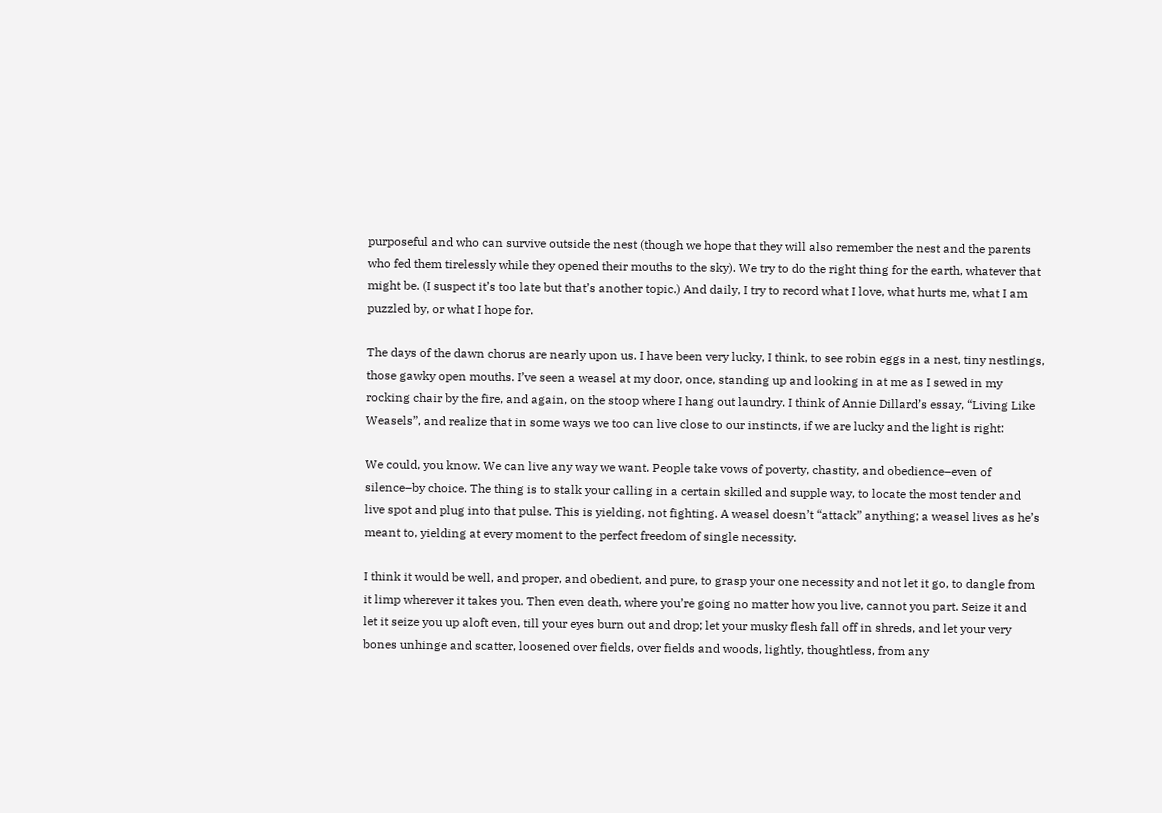purposeful and who can survive outside the nest (though we hope that they will also remember the nest and the parents who fed them tirelessly while they opened their mouths to the sky). We try to do the right thing for the earth, whatever that might be. (I suspect it’s too late but that’s another topic.) And daily, I try to record what I love, what hurts me, what I am puzzled by, or what I hope for.

The days of the dawn chorus are nearly upon us. I have been very lucky, I think, to see robin eggs in a nest, tiny nestlings, those gawky open mouths. I’ve seen a weasel at my door, once, standing up and looking in at me as I sewed in my rocking chair by the fire, and again, on the stoop where I hang out laundry. I think of Annie Dillard’s essay, “Living Like Weasels”, and realize that in some ways we too can live close to our instincts, if we are lucky and the light is right:

We could, you know. We can live any way we want. People take vows of poverty, chastity, and obedience–even of silence–by choice. The thing is to stalk your calling in a certain skilled and supple way, to locate the most tender and live spot and plug into that pulse. This is yielding, not fighting. A weasel doesn’t “attack” anything; a weasel lives as he’s meant to, yielding at every moment to the perfect freedom of single necessity.

I think it would be well, and proper, and obedient, and pure, to grasp your one necessity and not let it go, to dangle from it limp wherever it takes you. Then even death, where you’re going no matter how you live, cannot you part. Seize it and let it seize you up aloft even, till your eyes burn out and drop; let your musky flesh fall off in shreds, and let your very bones unhinge and scatter, loosened over fields, over fields and woods, lightly, thoughtless, from any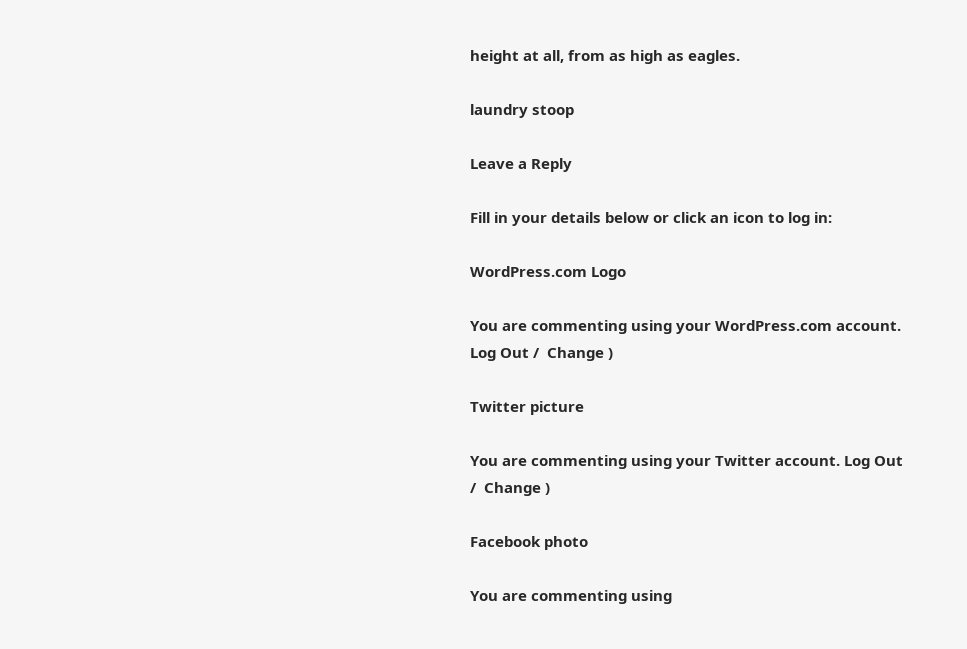height at all, from as high as eagles.

laundry stoop

Leave a Reply

Fill in your details below or click an icon to log in:

WordPress.com Logo

You are commenting using your WordPress.com account. Log Out /  Change )

Twitter picture

You are commenting using your Twitter account. Log Out /  Change )

Facebook photo

You are commenting using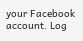your Facebook account. Log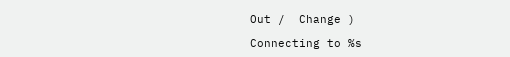Out /  Change )

Connecting to %s